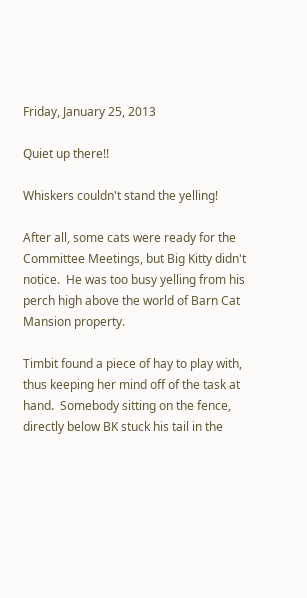Friday, January 25, 2013

Quiet up there!!

Whiskers couldn't stand the yelling!

After all, some cats were ready for the Committee Meetings, but Big Kitty didn't notice.  He was too busy yelling from his perch high above the world of Barn Cat Mansion property.

Timbit found a piece of hay to play with, thus keeping her mind off of the task at hand.  Somebody sitting on the fence, directly below BK stuck his tail in the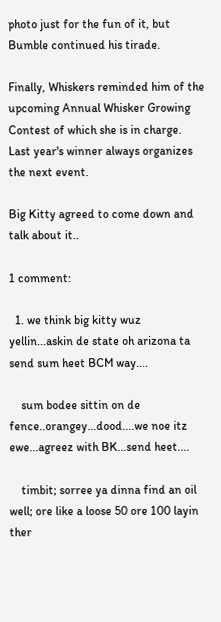photo just for the fun of it, but Bumble continued his tirade.

Finally, Whiskers reminded him of the upcoming Annual Whisker Growing Contest of which she is in charge.  Last year's winner always organizes the next event.

Big Kitty agreed to come down and talk about it..

1 comment:

  1. we think big kitty wuz yellin...askin de state oh arizona ta send sum heet BCM way....

    sum bodee sittin on de fence..orangey...dood....we noe itz ewe...agreez with BK...send heet....

    timbit; sorree ya dinna find an oil well; ore like a loose 50 ore 100 layin ther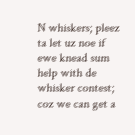N whiskers; pleez ta let uz noe if ewe knead sum help with de whisker contest; coz we can get a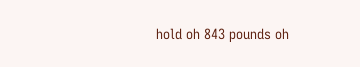hold oh 843 pounds oh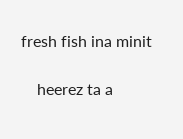fresh fish ina minit

    heerez ta a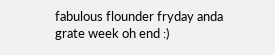fabulous flounder fryday anda grate week oh end :)